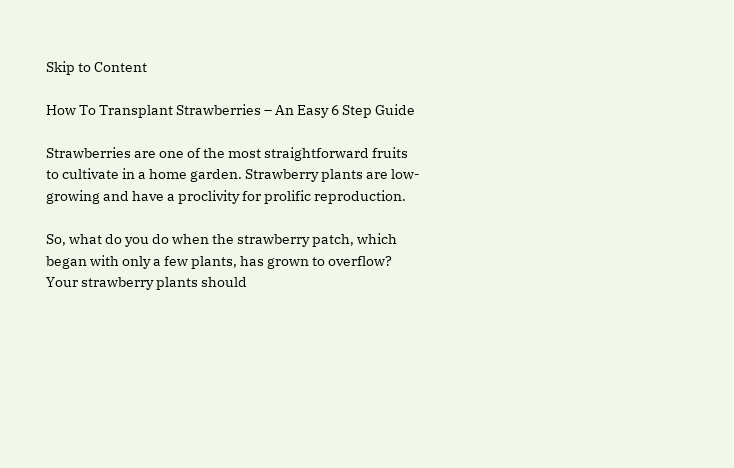Skip to Content

How To Transplant Strawberries – An Easy 6 Step Guide

Strawberries are one of the most straightforward fruits to cultivate in a home garden. Strawberry plants are low-growing and have a proclivity for prolific reproduction.

So, what do you do when the strawberry patch, which began with only a few plants, has grown to overflow? Your strawberry plants should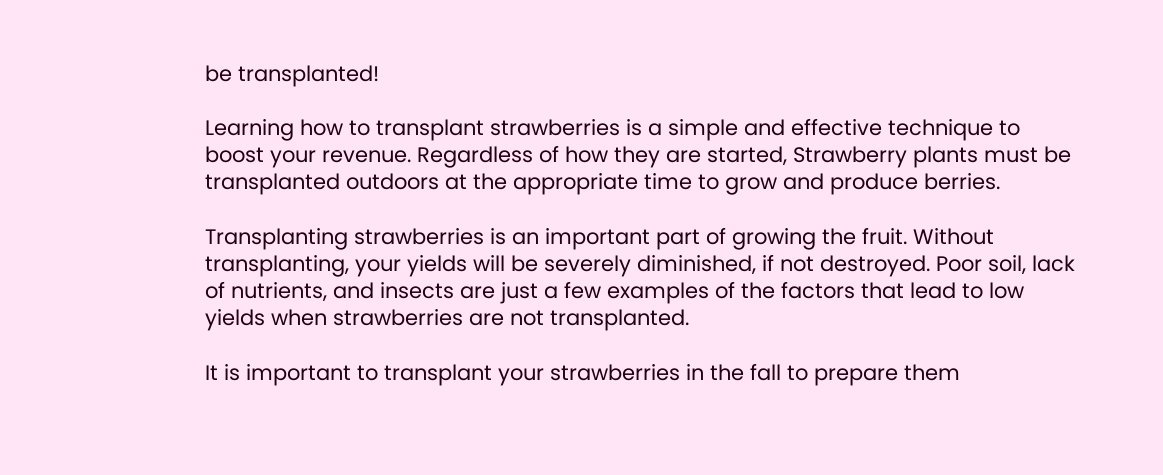be transplanted!

Learning how to transplant strawberries is a simple and effective technique to boost your revenue. Regardless of how they are started, Strawberry plants must be transplanted outdoors at the appropriate time to grow and produce berries.

Transplanting strawberries is an important part of growing the fruit. Without transplanting, your yields will be severely diminished, if not destroyed. Poor soil, lack of nutrients, and insects are just a few examples of the factors that lead to low yields when strawberries are not transplanted.

It is important to transplant your strawberries in the fall to prepare them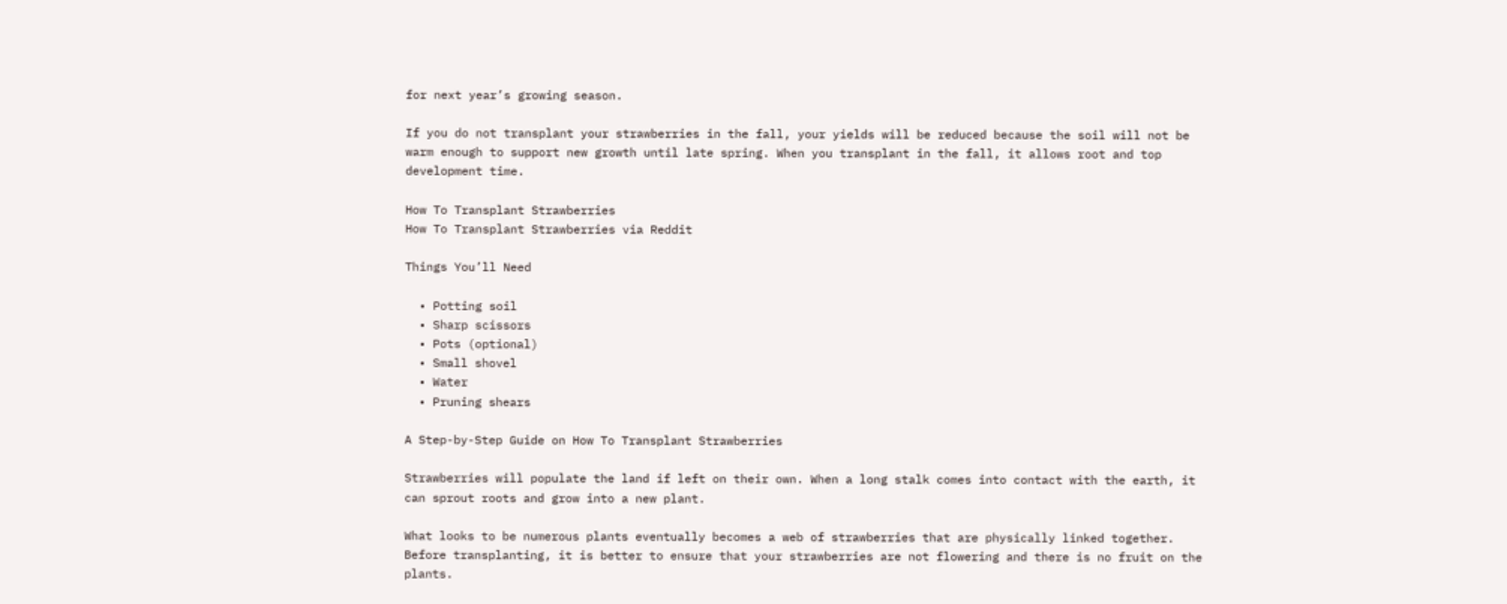for next year’s growing season.

If you do not transplant your strawberries in the fall, your yields will be reduced because the soil will not be warm enough to support new growth until late spring. When you transplant in the fall, it allows root and top development time.

How To Transplant Strawberries
How To Transplant Strawberries via Reddit

Things You’ll Need

  • Potting soil
  • Sharp scissors
  • Pots (optional)
  • Small shovel
  • Water
  • Pruning shears

A Step-by-Step Guide on How To Transplant Strawberries

Strawberries will populate the land if left on their own. When a long stalk comes into contact with the earth, it can sprout roots and grow into a new plant.

What looks to be numerous plants eventually becomes a web of strawberries that are physically linked together. Before transplanting, it is better to ensure that your strawberries are not flowering and there is no fruit on the plants.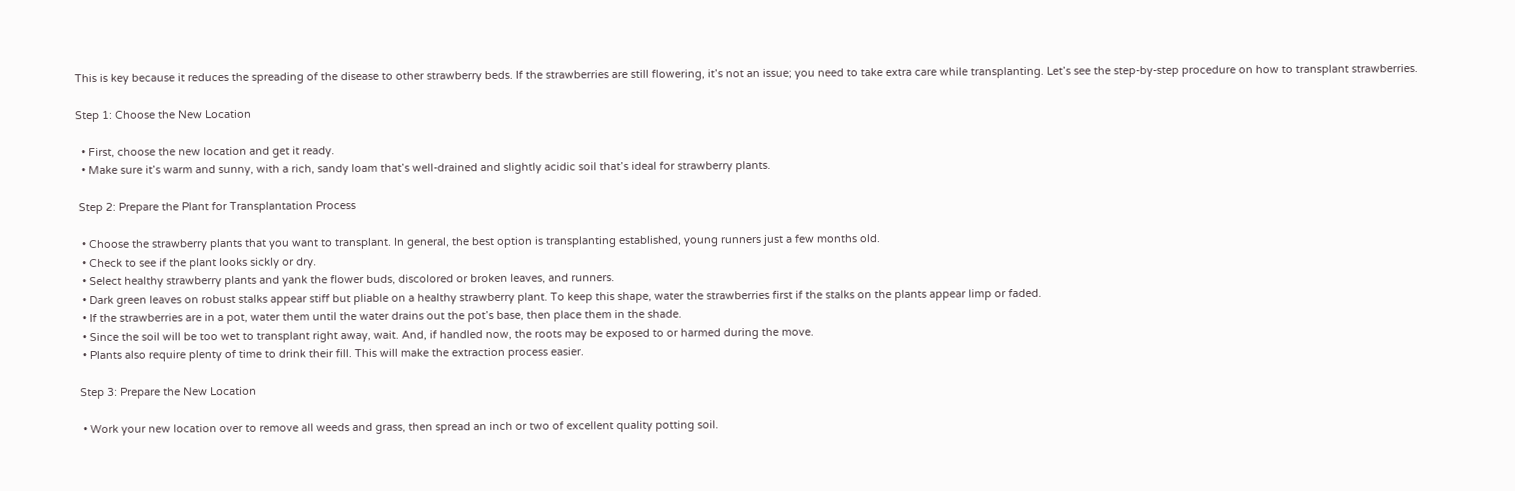This is key because it reduces the spreading of the disease to other strawberry beds. If the strawberries are still flowering, it’s not an issue; you need to take extra care while transplanting. Let’s see the step-by-step procedure on how to transplant strawberries.

Step 1: Choose the New Location

  • First, choose the new location and get it ready.
  • Make sure it’s warm and sunny, with a rich, sandy loam that’s well-drained and slightly acidic soil that’s ideal for strawberry plants.

 Step 2: Prepare the Plant for Transplantation Process

  • Choose the strawberry plants that you want to transplant. In general, the best option is transplanting established, young runners just a few months old.
  • Check to see if the plant looks sickly or dry.
  • Select healthy strawberry plants and yank the flower buds, discolored or broken leaves, and runners.
  • Dark green leaves on robust stalks appear stiff but pliable on a healthy strawberry plant. To keep this shape, water the strawberries first if the stalks on the plants appear limp or faded.
  • If the strawberries are in a pot, water them until the water drains out the pot’s base, then place them in the shade.
  • Since the soil will be too wet to transplant right away, wait. And, if handled now, the roots may be exposed to or harmed during the move.
  • Plants also require plenty of time to drink their fill. This will make the extraction process easier.

 Step 3: Prepare the New Location

  • Work your new location over to remove all weeds and grass, then spread an inch or two of excellent quality potting soil.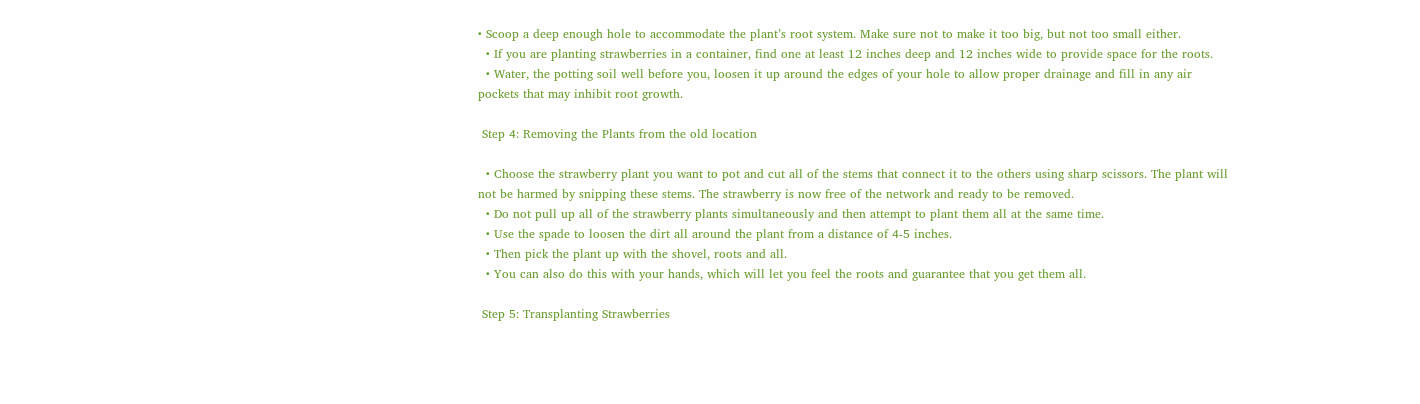• Scoop a deep enough hole to accommodate the plant’s root system. Make sure not to make it too big, but not too small either.
  • If you are planting strawberries in a container, find one at least 12 inches deep and 12 inches wide to provide space for the roots.
  • Water, the potting soil well before you, loosen it up around the edges of your hole to allow proper drainage and fill in any air pockets that may inhibit root growth.

 Step 4: Removing the Plants from the old location

  • Choose the strawberry plant you want to pot and cut all of the stems that connect it to the others using sharp scissors. The plant will not be harmed by snipping these stems. The strawberry is now free of the network and ready to be removed.
  • Do not pull up all of the strawberry plants simultaneously and then attempt to plant them all at the same time.
  • Use the spade to loosen the dirt all around the plant from a distance of 4-5 inches.
  • Then pick the plant up with the shovel, roots and all.
  • You can also do this with your hands, which will let you feel the roots and guarantee that you get them all.

 Step 5: Transplanting Strawberries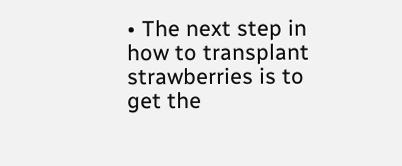• The next step in how to transplant strawberries is to get the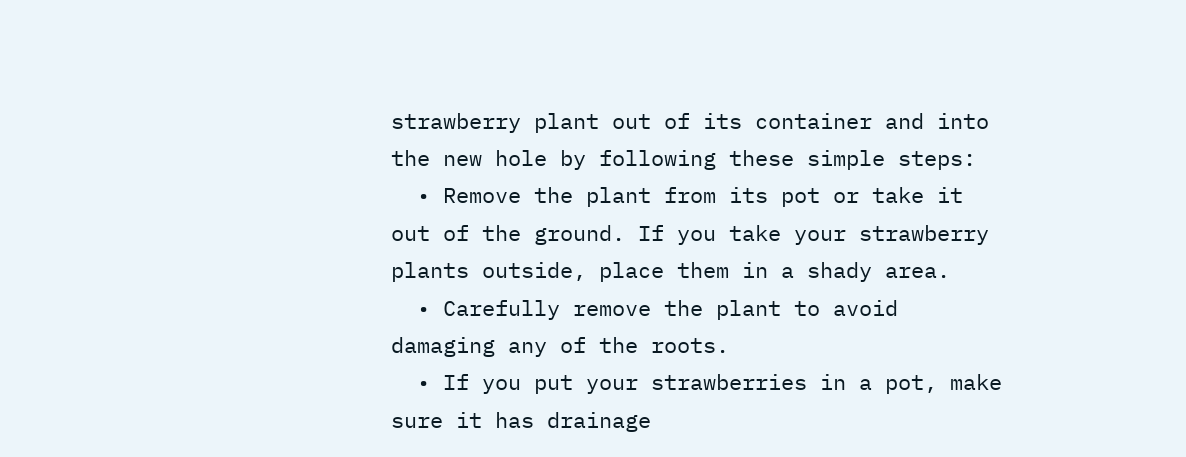strawberry plant out of its container and into the new hole by following these simple steps:
  • Remove the plant from its pot or take it out of the ground. If you take your strawberry plants outside, place them in a shady area.
  • Carefully remove the plant to avoid damaging any of the roots.
  • If you put your strawberries in a pot, make sure it has drainage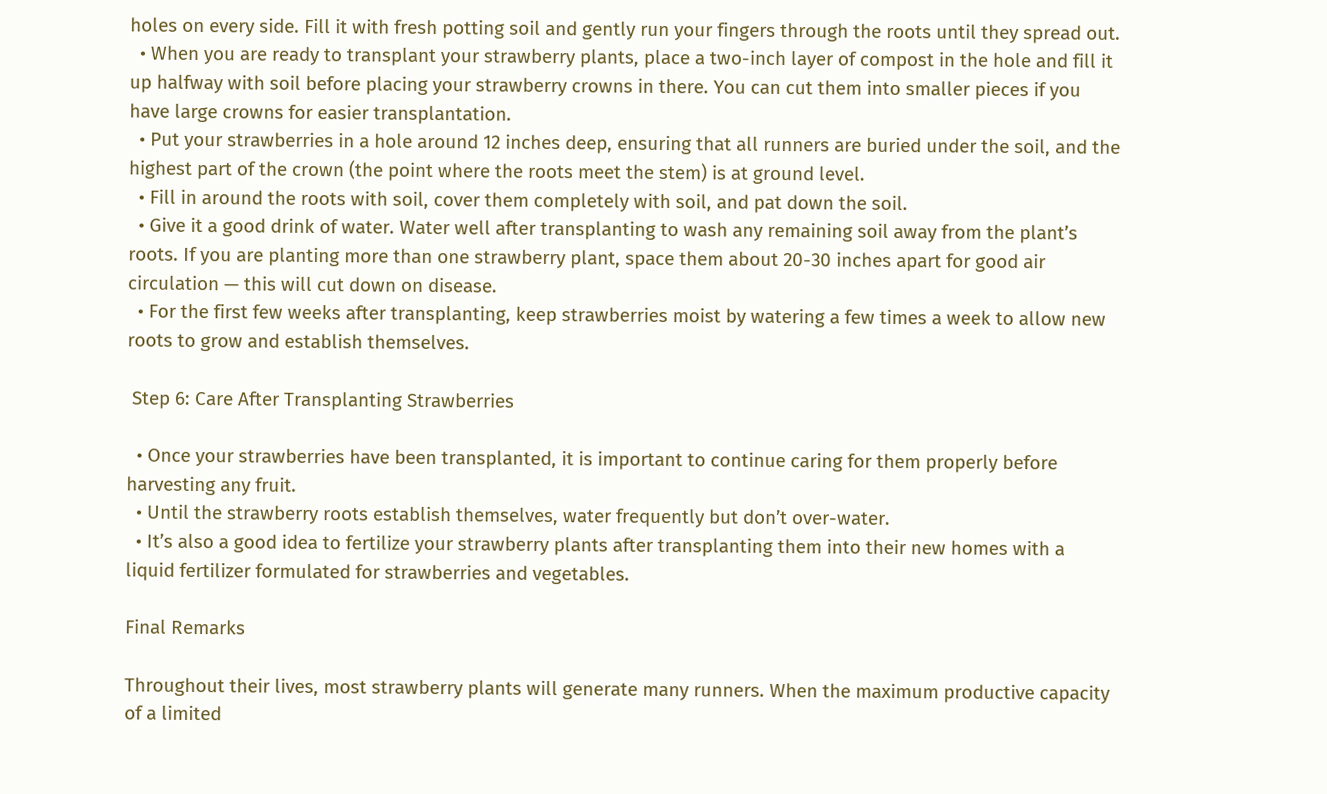holes on every side. Fill it with fresh potting soil and gently run your fingers through the roots until they spread out.
  • When you are ready to transplant your strawberry plants, place a two-inch layer of compost in the hole and fill it up halfway with soil before placing your strawberry crowns in there. You can cut them into smaller pieces if you have large crowns for easier transplantation.
  • Put your strawberries in a hole around 12 inches deep, ensuring that all runners are buried under the soil, and the highest part of the crown (the point where the roots meet the stem) is at ground level.
  • Fill in around the roots with soil, cover them completely with soil, and pat down the soil.
  • Give it a good drink of water. Water well after transplanting to wash any remaining soil away from the plant’s roots. If you are planting more than one strawberry plant, space them about 20-30 inches apart for good air circulation — this will cut down on disease.
  • For the first few weeks after transplanting, keep strawberries moist by watering a few times a week to allow new roots to grow and establish themselves.

 Step 6: Care After Transplanting Strawberries

  • Once your strawberries have been transplanted, it is important to continue caring for them properly before harvesting any fruit.
  • Until the strawberry roots establish themselves, water frequently but don’t over-water.
  • It’s also a good idea to fertilize your strawberry plants after transplanting them into their new homes with a liquid fertilizer formulated for strawberries and vegetables.

Final Remarks

Throughout their lives, most strawberry plants will generate many runners. When the maximum productive capacity of a limited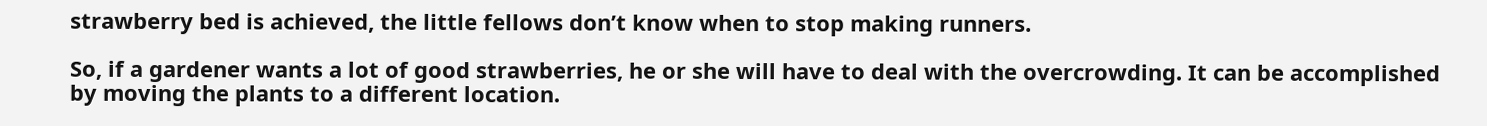strawberry bed is achieved, the little fellows don’t know when to stop making runners.

So, if a gardener wants a lot of good strawberries, he or she will have to deal with the overcrowding. It can be accomplished by moving the plants to a different location.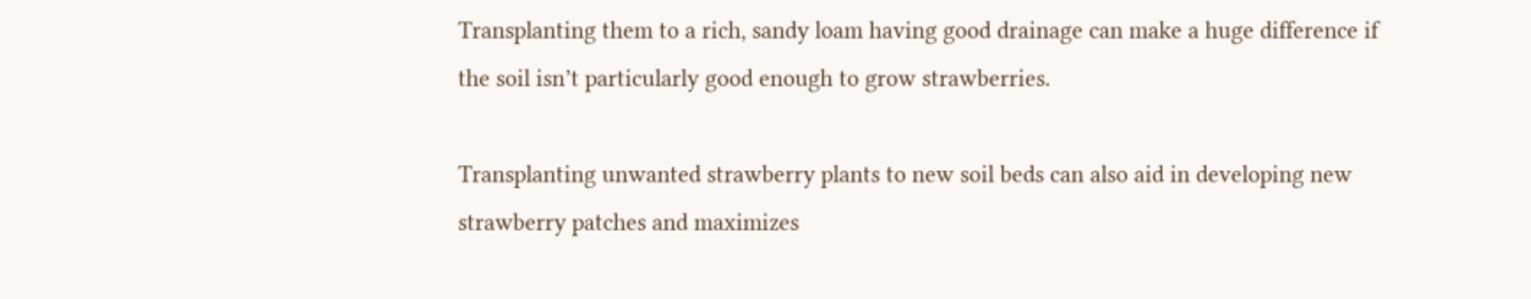Transplanting them to a rich, sandy loam having good drainage can make a huge difference if the soil isn’t particularly good enough to grow strawberries.

Transplanting unwanted strawberry plants to new soil beds can also aid in developing new strawberry patches and maximizes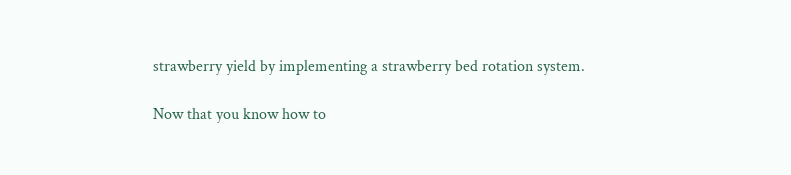strawberry yield by implementing a strawberry bed rotation system.

Now that you know how to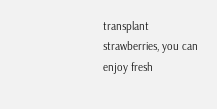transplant strawberries, you can enjoy fresh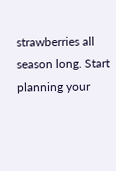strawberries all season long. Start planning your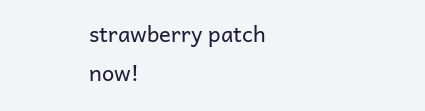strawberry patch now!